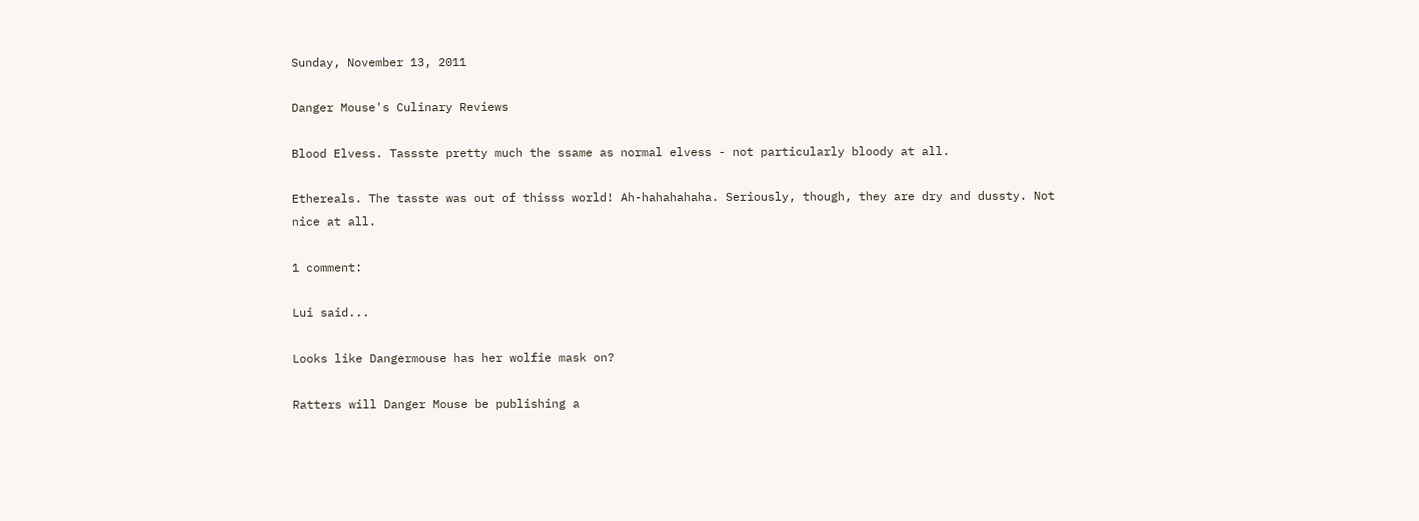Sunday, November 13, 2011

Danger Mouse's Culinary Reviews

Blood Elvess. Tassste pretty much the ssame as normal elvess - not particularly bloody at all.

Ethereals. The tasste was out of thisss world! Ah-hahahahaha. Seriously, though, they are dry and dussty. Not nice at all.

1 comment:

Lui said...

Looks like Dangermouse has her wolfie mask on?

Ratters will Danger Mouse be publishing a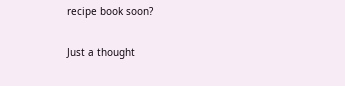recipe book soon?

Just a thought